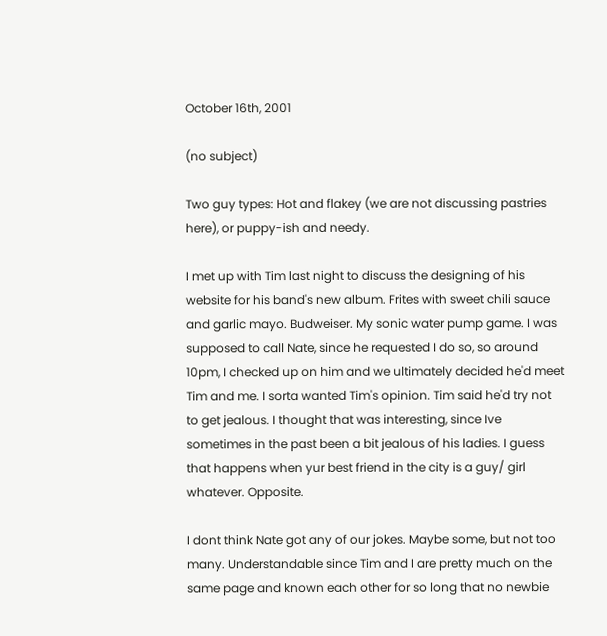October 16th, 2001

(no subject)

Two guy types: Hot and flakey (we are not discussing pastries here), or puppy-ish and needy.

I met up with Tim last night to discuss the designing of his website for his band's new album. Frites with sweet chili sauce and garlic mayo. Budweiser. My sonic water pump game. I was supposed to call Nate, since he requested I do so, so around 10pm, I checked up on him and we ultimately decided he'd meet Tim and me. I sorta wanted Tim's opinion. Tim said he'd try not to get jealous. I thought that was interesting, since Ive sometimes in the past been a bit jealous of his ladies. I guess that happens when yur best friend in the city is a guy/ girl whatever. Opposite.

I dont think Nate got any of our jokes. Maybe some, but not too many. Understandable since Tim and I are pretty much on the same page and known each other for so long that no newbie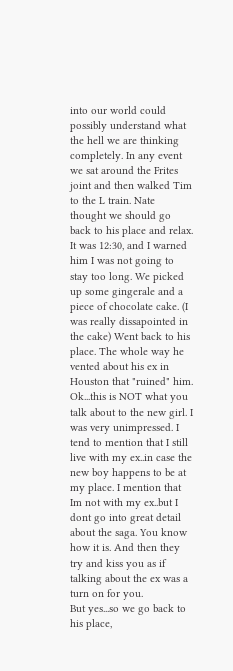into our world could possibly understand what the hell we are thinking completely. In any event we sat around the Frites joint and then walked Tim to the L train. Nate thought we should go back to his place and relax. It was 12:30, and I warned him I was not going to stay too long. We picked up some gingerale and a piece of chocolate cake. (I was really dissapointed in the cake) Went back to his place. The whole way he vented about his ex in Houston that "ruined" him. Ok...this is NOT what you talk about to the new girl. I was very unimpressed. I tend to mention that I still live with my ex..in case the new boy happens to be at my place. I mention that Im not with my ex..but I dont go into great detail about the saga. You know how it is. And then they try and kiss you as if talking about the ex was a turn on for you.
But yes...so we go back to his place,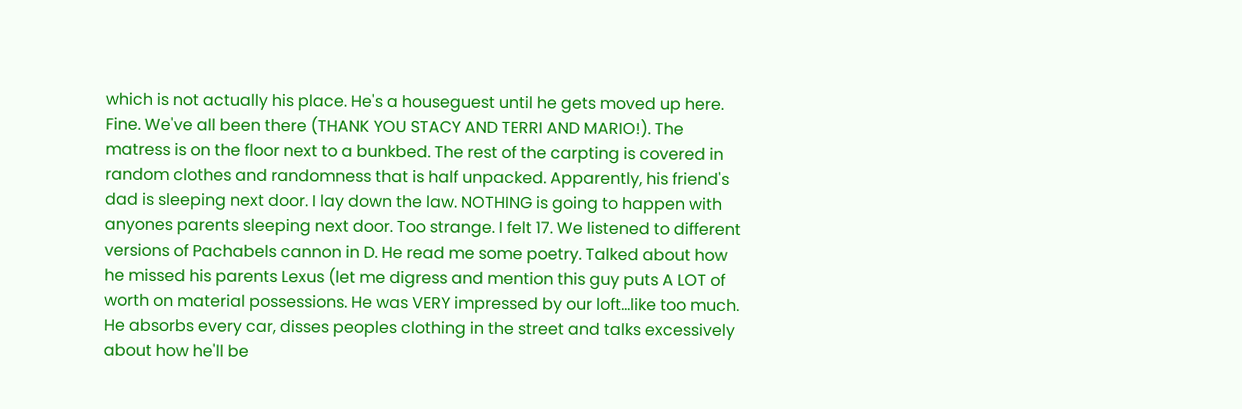which is not actually his place. He's a houseguest until he gets moved up here. Fine. We've all been there (THANK YOU STACY AND TERRI AND MARIO!). The matress is on the floor next to a bunkbed. The rest of the carpting is covered in random clothes and randomness that is half unpacked. Apparently, his friend's dad is sleeping next door. I lay down the law. NOTHING is going to happen with anyones parents sleeping next door. Too strange. I felt 17. We listened to different versions of Pachabels cannon in D. He read me some poetry. Talked about how he missed his parents Lexus (let me digress and mention this guy puts A LOT of worth on material possessions. He was VERY impressed by our loft...like too much. He absorbs every car, disses peoples clothing in the street and talks excessively about how he'll be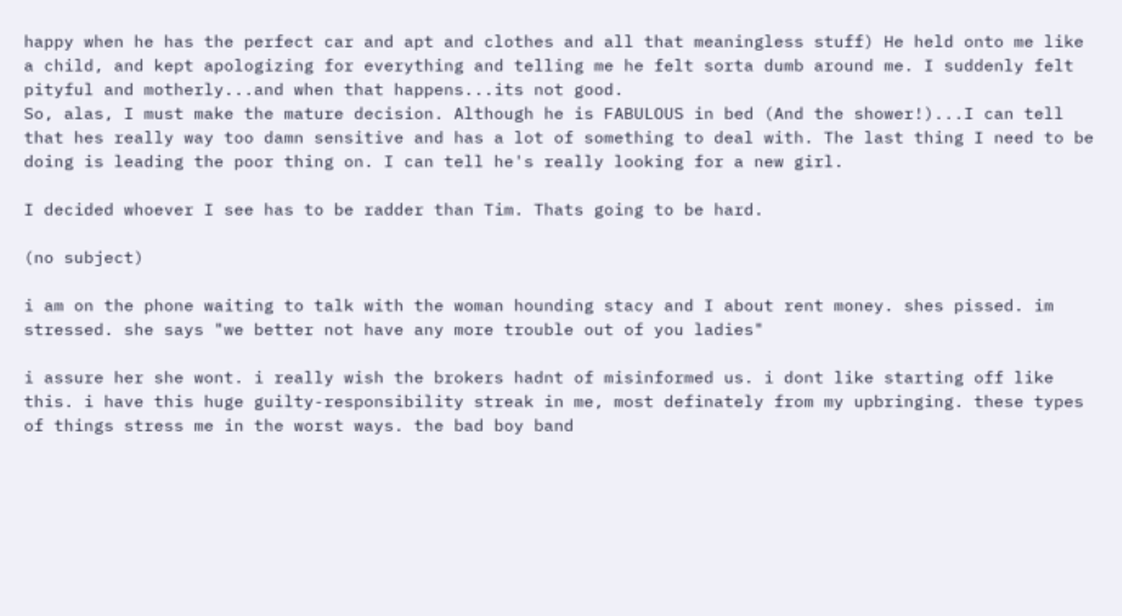happy when he has the perfect car and apt and clothes and all that meaningless stuff) He held onto me like a child, and kept apologizing for everything and telling me he felt sorta dumb around me. I suddenly felt pityful and motherly...and when that happens...its not good.
So, alas, I must make the mature decision. Although he is FABULOUS in bed (And the shower!)...I can tell that hes really way too damn sensitive and has a lot of something to deal with. The last thing I need to be doing is leading the poor thing on. I can tell he's really looking for a new girl.

I decided whoever I see has to be radder than Tim. Thats going to be hard.

(no subject)

i am on the phone waiting to talk with the woman hounding stacy and I about rent money. shes pissed. im stressed. she says "we better not have any more trouble out of you ladies"

i assure her she wont. i really wish the brokers hadnt of misinformed us. i dont like starting off like this. i have this huge guilty-responsibility streak in me, most definately from my upbringing. these types of things stress me in the worst ways. the bad boy band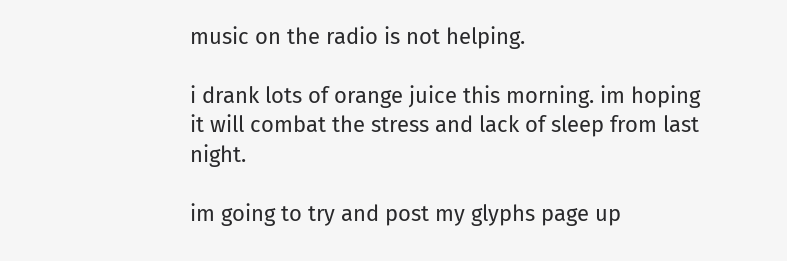music on the radio is not helping.

i drank lots of orange juice this morning. im hoping it will combat the stress and lack of sleep from last night.

im going to try and post my glyphs page up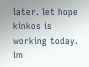later. let hope kinkos is working today. im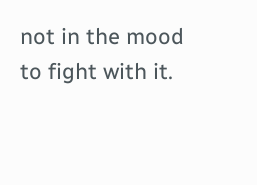not in the mood to fight with it.